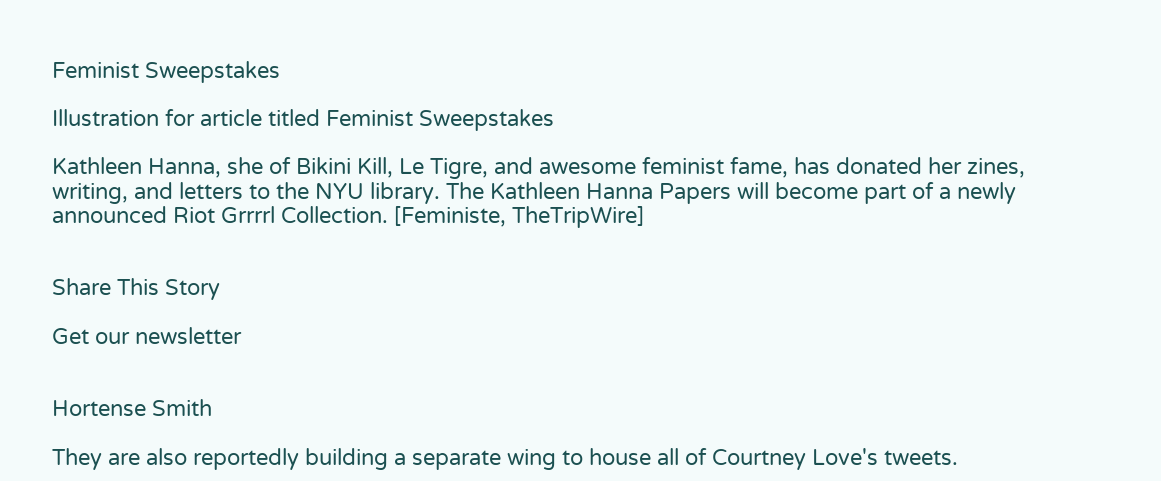Feminist Sweepstakes

Illustration for article titled Feminist Sweepstakes

Kathleen Hanna, she of Bikini Kill, Le Tigre, and awesome feminist fame, has donated her zines, writing, and letters to the NYU library. The Kathleen Hanna Papers will become part of a newly announced Riot Grrrrl Collection. [Feministe, TheTripWire]


Share This Story

Get our newsletter


Hortense Smith

They are also reportedly building a separate wing to house all of Courtney Love's tweets.